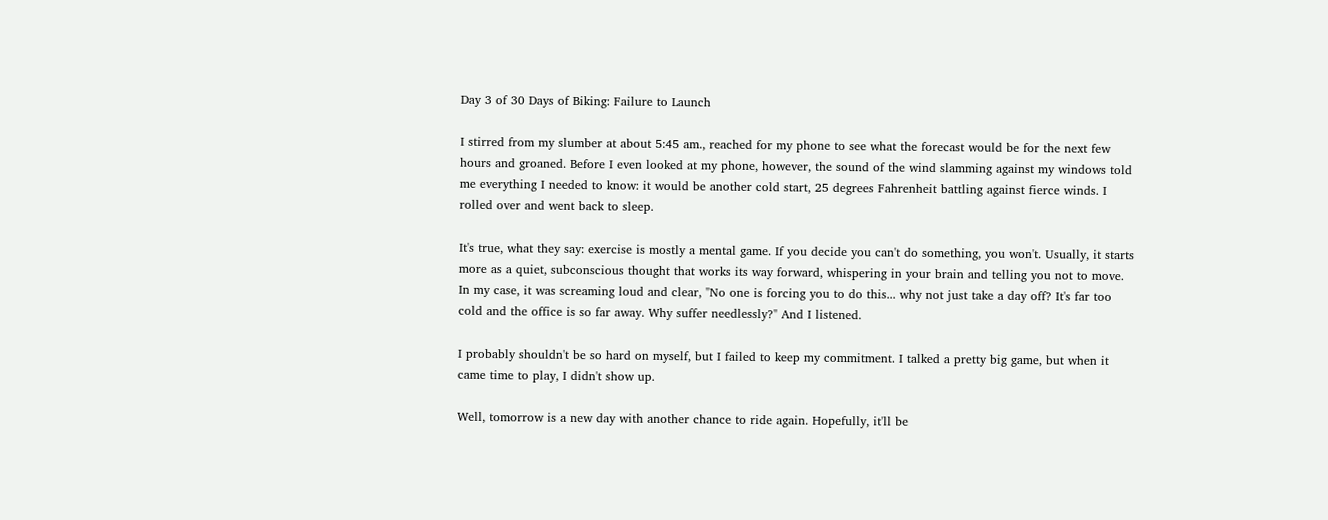Day 3 of 30 Days of Biking: Failure to Launch

I stirred from my slumber at about 5:45 am., reached for my phone to see what the forecast would be for the next few hours and groaned. Before I even looked at my phone, however, the sound of the wind slamming against my windows told me everything I needed to know: it would be another cold start, 25 degrees Fahrenheit battling against fierce winds. I rolled over and went back to sleep.

It's true, what they say: exercise is mostly a mental game. If you decide you can't do something, you won't. Usually, it starts more as a quiet, subconscious thought that works its way forward, whispering in your brain and telling you not to move. In my case, it was screaming loud and clear, "No one is forcing you to do this... why not just take a day off? It's far too cold and the office is so far away. Why suffer needlessly?" And I listened.

I probably shouldn't be so hard on myself, but I failed to keep my commitment. I talked a pretty big game, but when it came time to play, I didn't show up.

Well, tomorrow is a new day with another chance to ride again. Hopefully, it'll be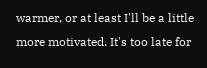warmer, or at least I'll be a little more motivated. It's too late for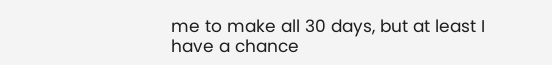me to make all 30 days, but at least I have a chance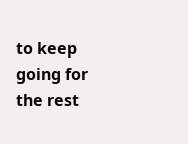to keep going for the rest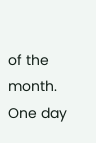of the month. One day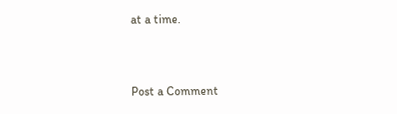at a time.


Post a Comment